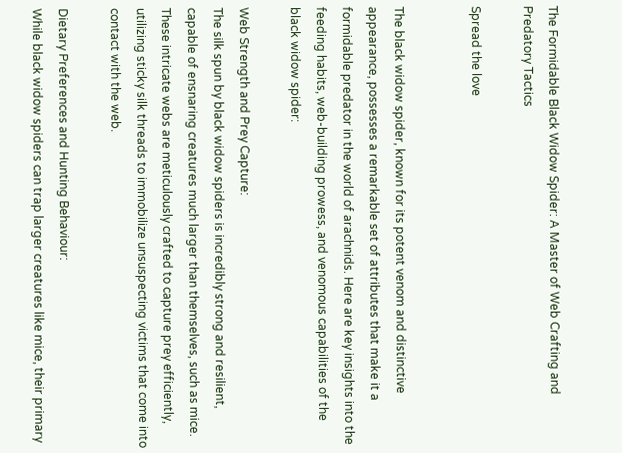The Formidable Black Widow Spider: A Master of Web Crafting and Predatory Tactics

Spread the love


The black widow spider, known for its potent venom and distinctive appearance, possesses a remarkable set of attributes that make it a formidable predator in the world of arachnids. Here are key insights into the feeding habits, web-building prowess, and venomous capabilities of the black widow spider:

Web Strength and Prey Capture:
The silk spun by black widow spiders is incredibly strong and resilient, capable of ensnaring creatures much larger than themselves, such as mice. These intricate webs are meticulously crafted to capture prey efficiently, utilizing sticky silk threads to immobilize unsuspecting victims that come into contact with the web.

Dietary Preferences and Hunting Behaviour:
While black widow spiders can trap larger creatures like mice, their primary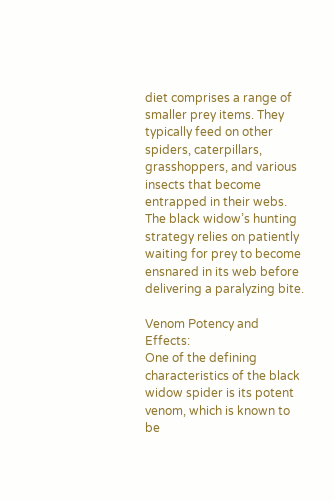diet comprises a range of smaller prey items. They typically feed on other spiders, caterpillars, grasshoppers, and various insects that become entrapped in their webs. The black widow’s hunting strategy relies on patiently waiting for prey to become ensnared in its web before delivering a paralyzing bite.

Venom Potency and Effects:
One of the defining characteristics of the black widow spider is its potent venom, which is known to be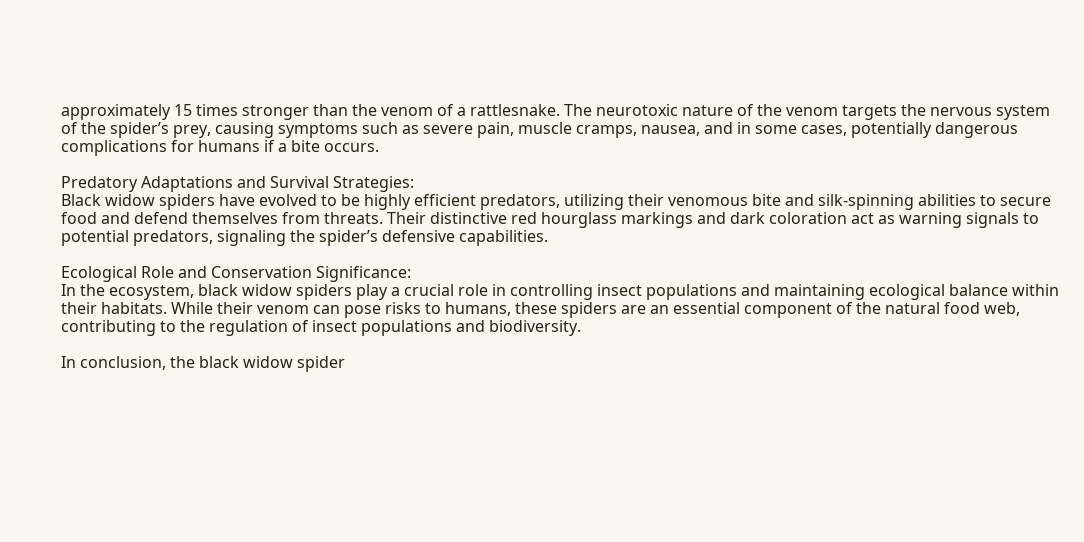approximately 15 times stronger than the venom of a rattlesnake. The neurotoxic nature of the venom targets the nervous system of the spider’s prey, causing symptoms such as severe pain, muscle cramps, nausea, and in some cases, potentially dangerous complications for humans if a bite occurs.

Predatory Adaptations and Survival Strategies:
Black widow spiders have evolved to be highly efficient predators, utilizing their venomous bite and silk-spinning abilities to secure food and defend themselves from threats. Their distinctive red hourglass markings and dark coloration act as warning signals to potential predators, signaling the spider’s defensive capabilities.

Ecological Role and Conservation Significance:
In the ecosystem, black widow spiders play a crucial role in controlling insect populations and maintaining ecological balance within their habitats. While their venom can pose risks to humans, these spiders are an essential component of the natural food web, contributing to the regulation of insect populations and biodiversity.

In conclusion, the black widow spider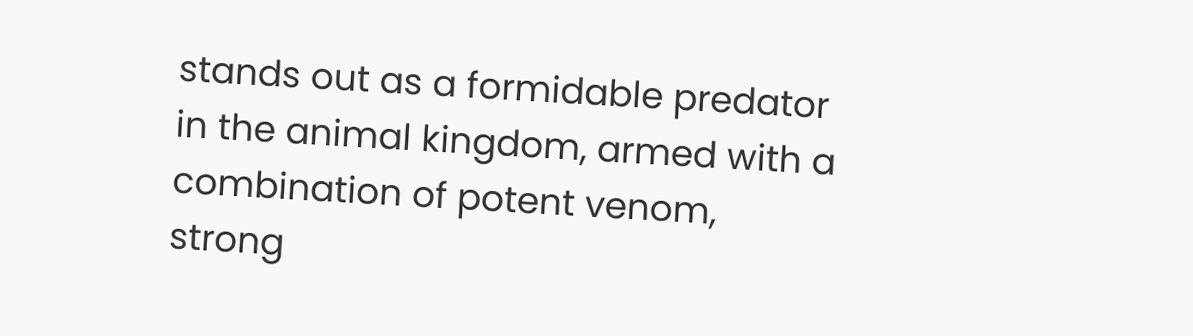stands out as a formidable predator in the animal kingdom, armed with a combination of potent venom, strong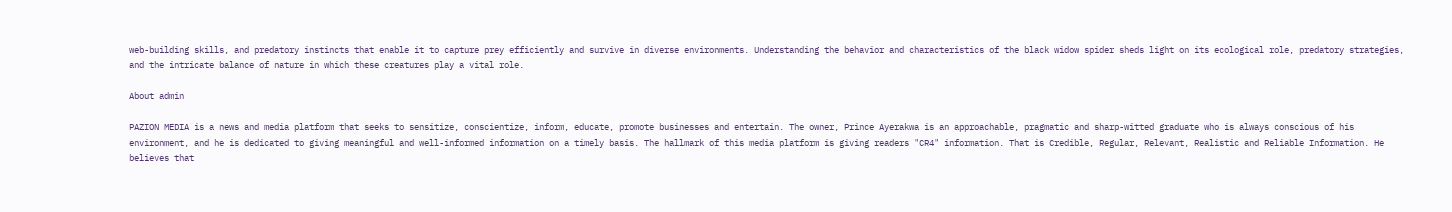web-building skills, and predatory instincts that enable it to capture prey efficiently and survive in diverse environments. Understanding the behavior and characteristics of the black widow spider sheds light on its ecological role, predatory strategies, and the intricate balance of nature in which these creatures play a vital role.

About admin

PAZION MEDIA is a news and media platform that seeks to sensitize, conscientize, inform, educate, promote businesses and entertain. The owner, Prince Ayerakwa is an approachable, pragmatic and sharp-witted graduate who is always conscious of his environment, and he is dedicated to giving meaningful and well-informed information on a timely basis. The hallmark of this media platform is giving readers "CR4" information. That is Credible, Regular, Relevant, Realistic and Reliable Information. He believes that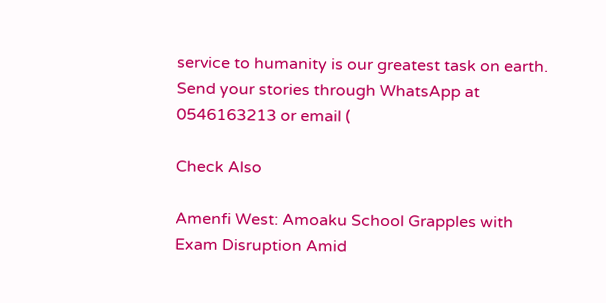service to humanity is our greatest task on earth. Send your stories through WhatsApp at 0546163213 or email (

Check Also

Amenfi West: Amoaku School Grapples with Exam Disruption Amid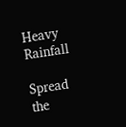Heavy Rainfall

Spread the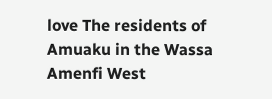love The residents of Amuaku in the Wassa Amenfi West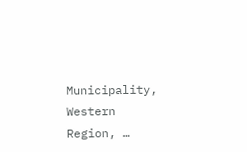Municipality, Western Region, …